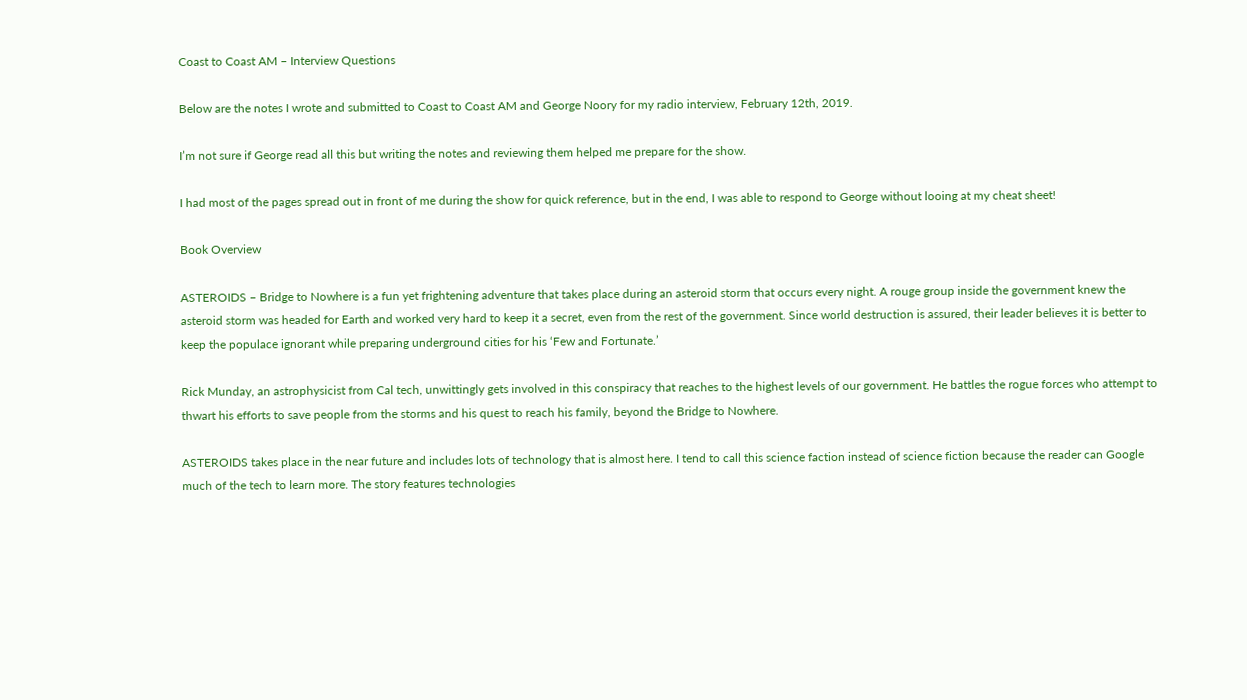Coast to Coast AM – Interview Questions

Below are the notes I wrote and submitted to Coast to Coast AM and George Noory for my radio interview, February 12th, 2019.

I’m not sure if George read all this but writing the notes and reviewing them helped me prepare for the show.

I had most of the pages spread out in front of me during the show for quick reference, but in the end, I was able to respond to George without looing at my cheat sheet!

Book Overview

ASTEROIDS – Bridge to Nowhere is a fun yet frightening adventure that takes place during an asteroid storm that occurs every night. A rouge group inside the government knew the asteroid storm was headed for Earth and worked very hard to keep it a secret, even from the rest of the government. Since world destruction is assured, their leader believes it is better to keep the populace ignorant while preparing underground cities for his ‘Few and Fortunate.’

Rick Munday, an astrophysicist from Cal tech, unwittingly gets involved in this conspiracy that reaches to the highest levels of our government. He battles the rogue forces who attempt to thwart his efforts to save people from the storms and his quest to reach his family, beyond the Bridge to Nowhere.

ASTEROIDS takes place in the near future and includes lots of technology that is almost here. I tend to call this science faction instead of science fiction because the reader can Google much of the tech to learn more. The story features technologies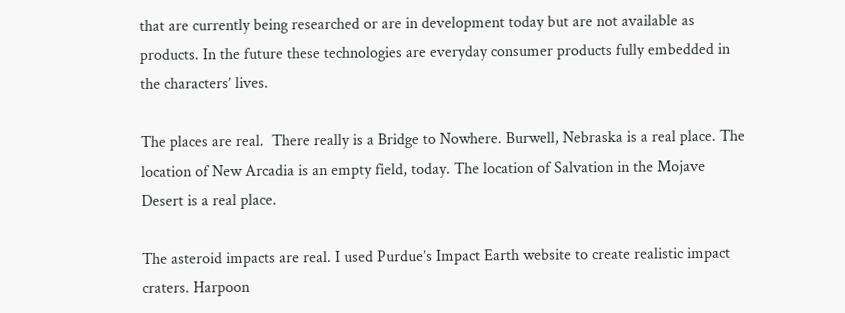that are currently being researched or are in development today but are not available as products. In the future these technologies are everyday consumer products fully embedded in the characters’ lives.

The places are real.  There really is a Bridge to Nowhere. Burwell, Nebraska is a real place. The location of New Arcadia is an empty field, today. The location of Salvation in the Mojave Desert is a real place.

The asteroid impacts are real. I used Purdue’s Impact Earth website to create realistic impact craters. Harpoon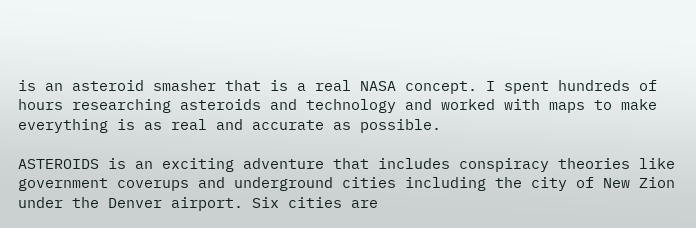is an asteroid smasher that is a real NASA concept. I spent hundreds of hours researching asteroids and technology and worked with maps to make everything is as real and accurate as possible.

ASTEROIDS is an exciting adventure that includes conspiracy theories like government coverups and underground cities including the city of New Zion under the Denver airport. Six cities are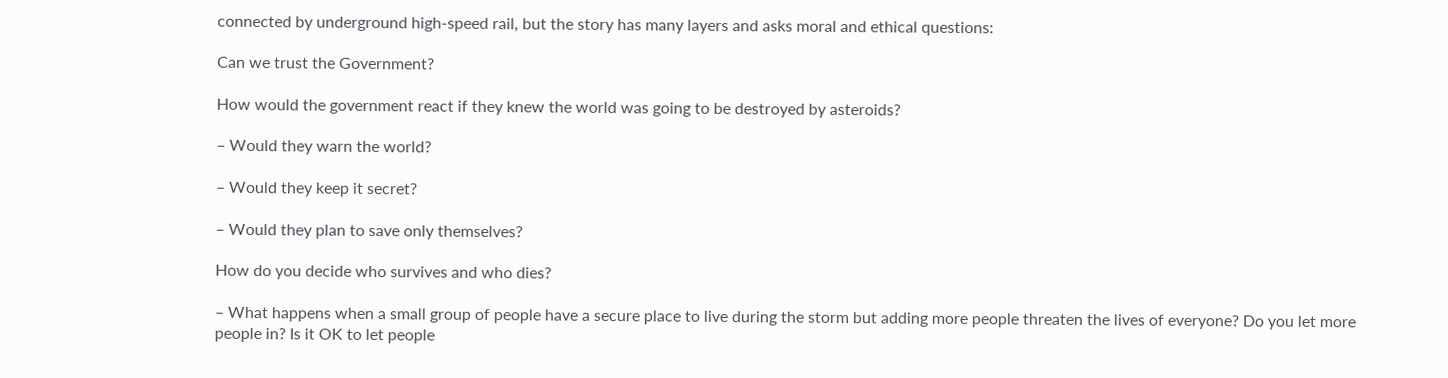connected by underground high-speed rail, but the story has many layers and asks moral and ethical questions:

Can we trust the Government?

How would the government react if they knew the world was going to be destroyed by asteroids?

– Would they warn the world?

– Would they keep it secret?

– Would they plan to save only themselves?

How do you decide who survives and who dies?

– What happens when a small group of people have a secure place to live during the storm but adding more people threaten the lives of everyone? Do you let more people in? Is it OK to let people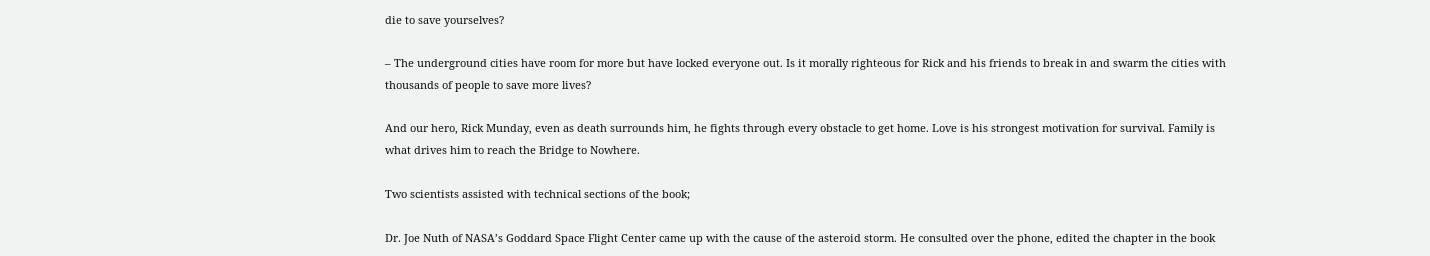die to save yourselves?

– The underground cities have room for more but have locked everyone out. Is it morally righteous for Rick and his friends to break in and swarm the cities with thousands of people to save more lives?

And our hero, Rick Munday, even as death surrounds him, he fights through every obstacle to get home. Love is his strongest motivation for survival. Family is what drives him to reach the Bridge to Nowhere.

Two scientists assisted with technical sections of the book;

Dr. Joe Nuth of NASA’s Goddard Space Flight Center came up with the cause of the asteroid storm. He consulted over the phone, edited the chapter in the book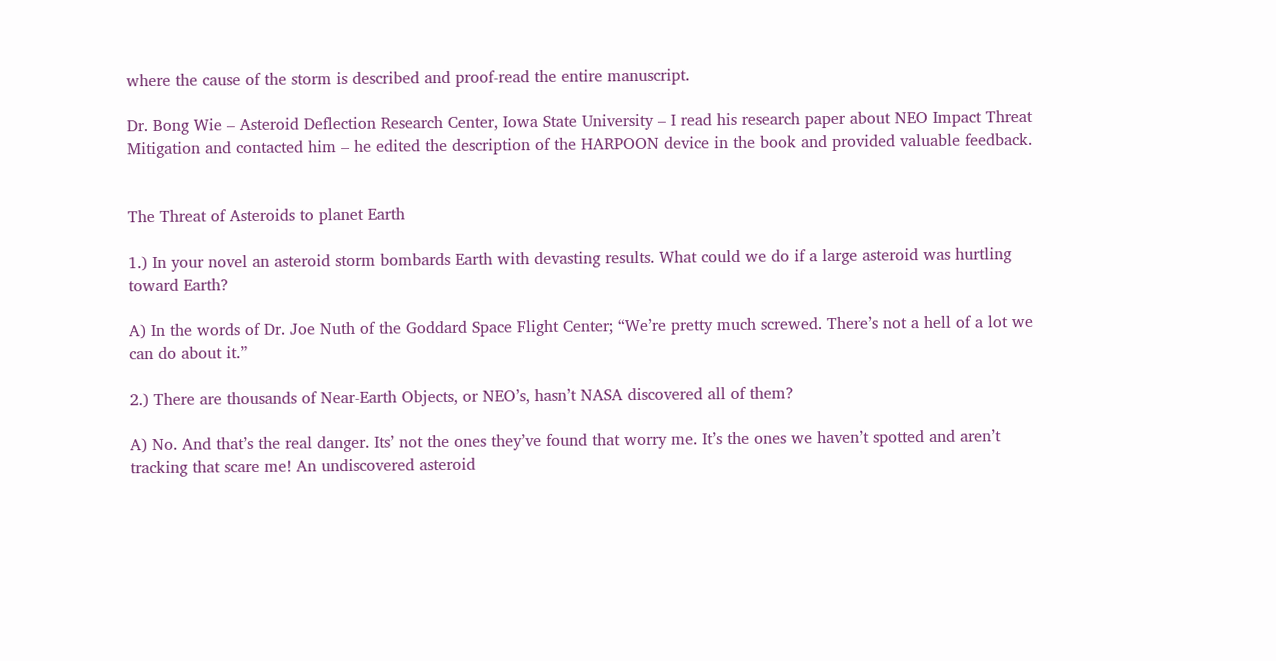where the cause of the storm is described and proof-read the entire manuscript.

Dr. Bong Wie – Asteroid Deflection Research Center, Iowa State University – I read his research paper about NEO Impact Threat Mitigation and contacted him – he edited the description of the HARPOON device in the book and provided valuable feedback.


The Threat of Asteroids to planet Earth

1.) In your novel an asteroid storm bombards Earth with devasting results. What could we do if a large asteroid was hurtling toward Earth?

A) In the words of Dr. Joe Nuth of the Goddard Space Flight Center; “We’re pretty much screwed. There’s not a hell of a lot we can do about it.”

2.) There are thousands of Near-Earth Objects, or NEO’s, hasn’t NASA discovered all of them?

A) No. And that’s the real danger. Its’ not the ones they’ve found that worry me. It’s the ones we haven’t spotted and aren’t tracking that scare me! An undiscovered asteroid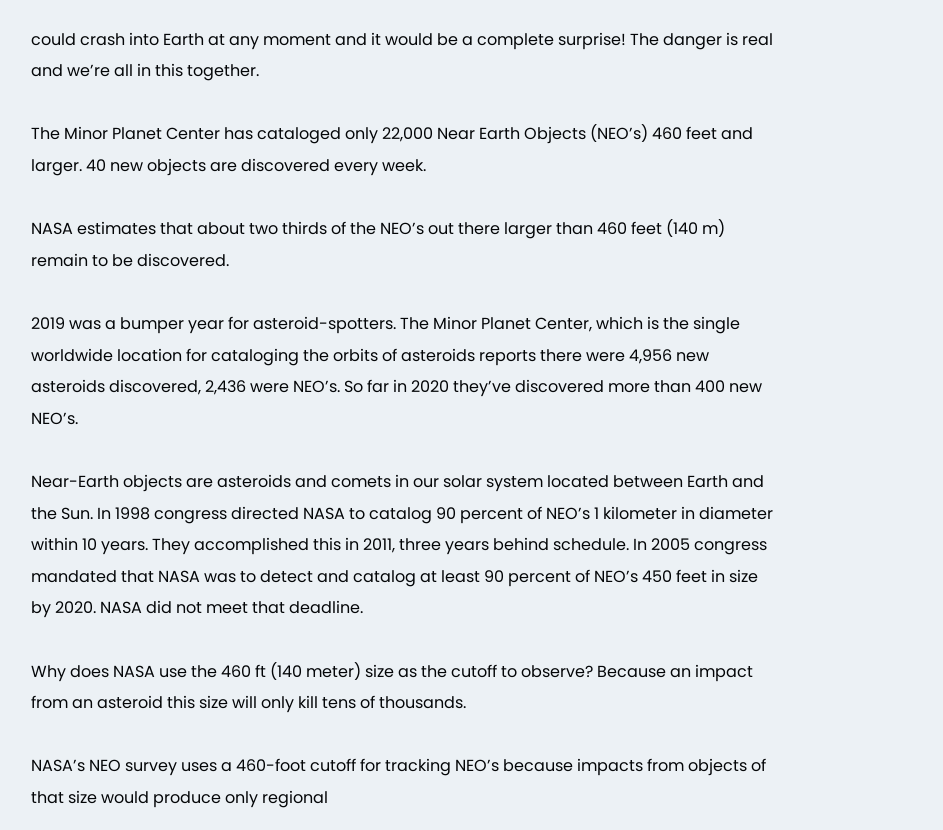could crash into Earth at any moment and it would be a complete surprise! The danger is real and we’re all in this together.

The Minor Planet Center has cataloged only 22,000 Near Earth Objects (NEO’s) 460 feet and larger. 40 new objects are discovered every week.

NASA estimates that about two thirds of the NEO’s out there larger than 460 feet (140 m) remain to be discovered.

2019 was a bumper year for asteroid-spotters. The Minor Planet Center, which is the single worldwide location for cataloging the orbits of asteroids reports there were 4,956 new asteroids discovered, 2,436 were NEO’s. So far in 2020 they’ve discovered more than 400 new NEO’s.

Near-Earth objects are asteroids and comets in our solar system located between Earth and the Sun. In 1998 congress directed NASA to catalog 90 percent of NEO’s 1 kilometer in diameter within 10 years. They accomplished this in 2011, three years behind schedule. In 2005 congress mandated that NASA was to detect and catalog at least 90 percent of NEO’s 450 feet in size by 2020. NASA did not meet that deadline.

Why does NASA use the 460 ft (140 meter) size as the cutoff to observe? Because an impact from an asteroid this size will only kill tens of thousands.

NASA’s NEO survey uses a 460-foot cutoff for tracking NEO’s because impacts from objects of that size would produce only regional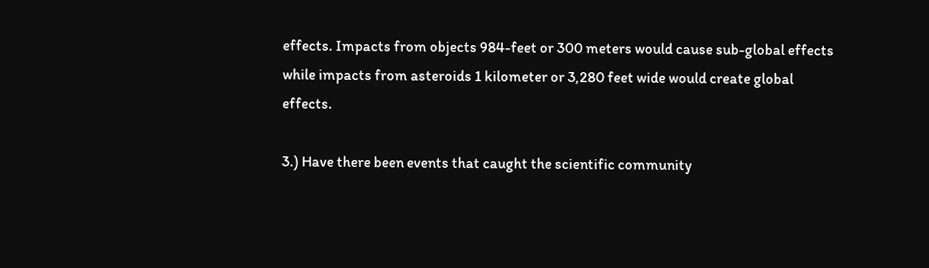effects. Impacts from objects 984-feet or 300 meters would cause sub-global effects while impacts from asteroids 1 kilometer or 3,280 feet wide would create global effects.

3.) Have there been events that caught the scientific community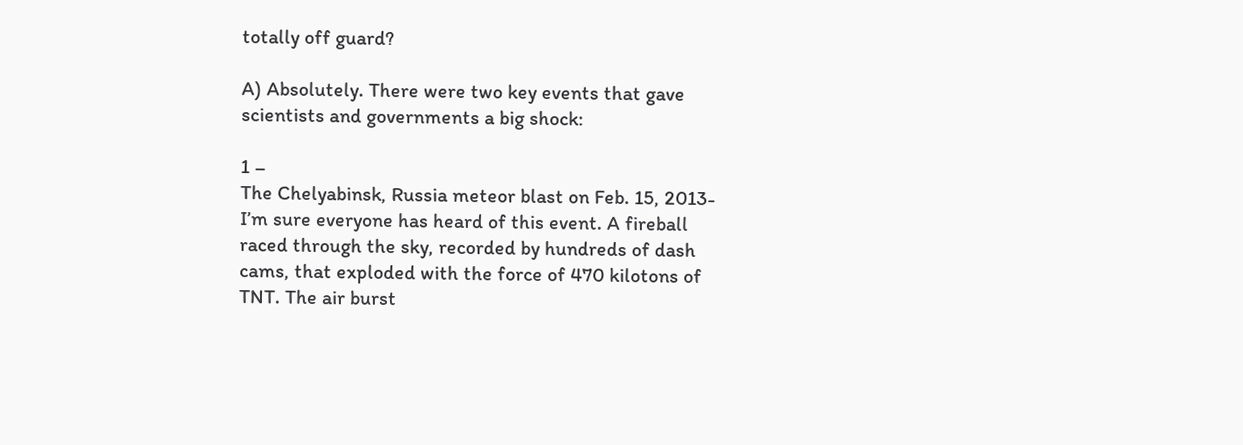totally off guard?

A) Absolutely. There were two key events that gave scientists and governments a big shock:

1 –
The Chelyabinsk, Russia meteor blast on Feb. 15, 2013- I’m sure everyone has heard of this event. A fireball raced through the sky, recorded by hundreds of dash cams, that exploded with the force of 470 kilotons of TNT. The air burst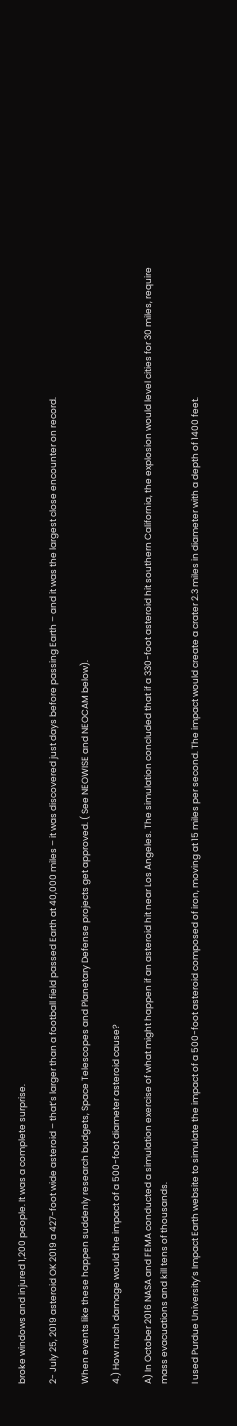broke windows and injured 1,200 people. It was a complete surprise.

2- July 25, 2019 asteroid OK 2019 a 427-foot wide asteroid – that’s larger than a football field passed Earth at 40,000 miles – it was discovered just days before passing Earth – and it was the largest close encounter on record.

When events like these happen suddenly research budgets, Space Telescopes and Planetary Defense projects get approved. ( See NEOWISE and NEOCAM below).

4.) How much damage would the impact of a 500-foot diameter asteroid cause?

A) In October 2016 NASA and FEMA conducted a simulation exercise of what might happen if an asteroid hit near Los Angeles. The simulation concluded that if a 330-foot asteroid hit southern California, the explosion would level cities for 30 miles, require mass evacuations and kill tens of thousands.

I used Purdue University’s Impact Earth website to simulate the impact of a 500-foot asteroid composed of iron, moving at 15 miles per second. The impact would create a crater 2.3 miles in diameter with a depth of 1400 feet.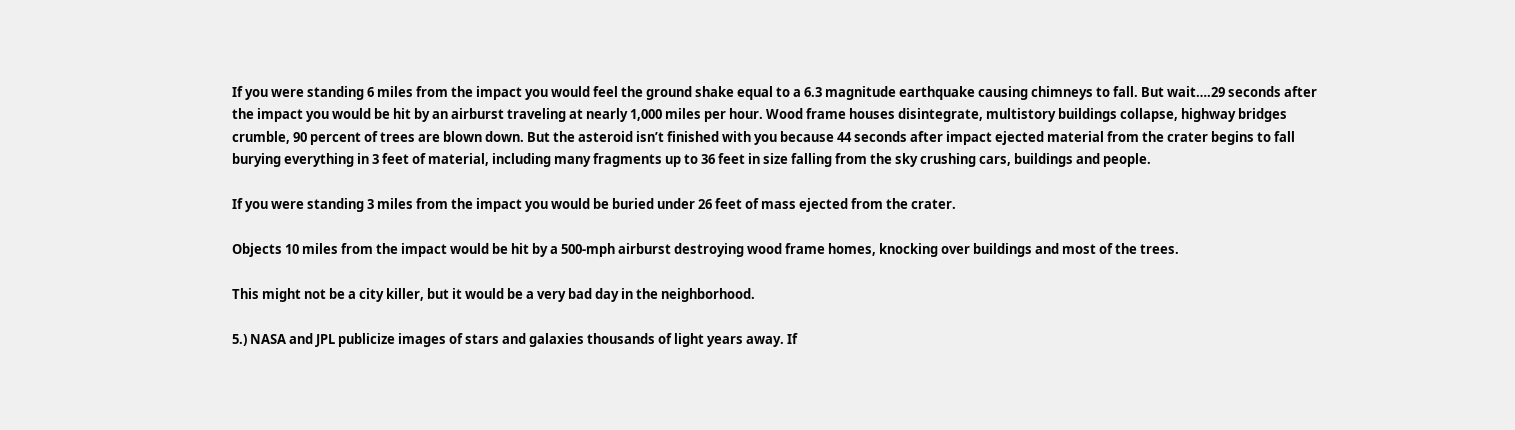If you were standing 6 miles from the impact you would feel the ground shake equal to a 6.3 magnitude earthquake causing chimneys to fall. But wait….29 seconds after the impact you would be hit by an airburst traveling at nearly 1,000 miles per hour. Wood frame houses disintegrate, multistory buildings collapse, highway bridges crumble, 90 percent of trees are blown down. But the asteroid isn’t finished with you because 44 seconds after impact ejected material from the crater begins to fall burying everything in 3 feet of material, including many fragments up to 36 feet in size falling from the sky crushing cars, buildings and people.

If you were standing 3 miles from the impact you would be buried under 26 feet of mass ejected from the crater.

Objects 10 miles from the impact would be hit by a 500-mph airburst destroying wood frame homes, knocking over buildings and most of the trees.

This might not be a city killer, but it would be a very bad day in the neighborhood.

5.) NASA and JPL publicize images of stars and galaxies thousands of light years away. If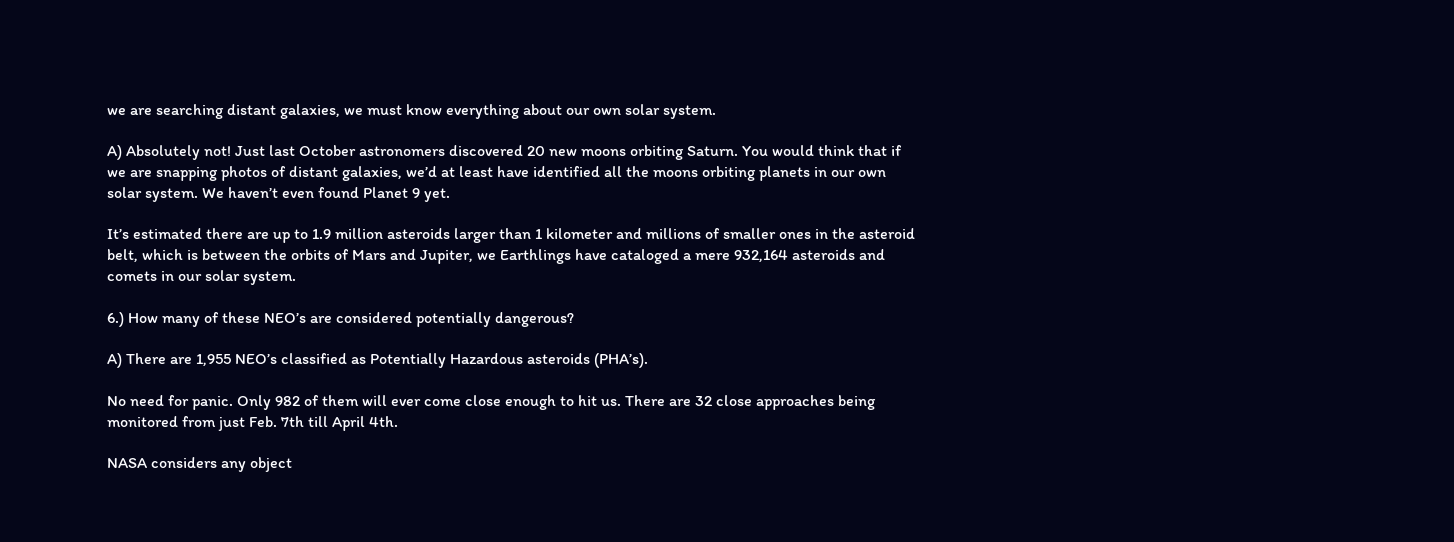we are searching distant galaxies, we must know everything about our own solar system.

A) Absolutely not! Just last October astronomers discovered 20 new moons orbiting Saturn. You would think that if we are snapping photos of distant galaxies, we’d at least have identified all the moons orbiting planets in our own solar system. We haven’t even found Planet 9 yet.

It’s estimated there are up to 1.9 million asteroids larger than 1 kilometer and millions of smaller ones in the asteroid belt, which is between the orbits of Mars and Jupiter, we Earthlings have cataloged a mere 932,164 asteroids and comets in our solar system.

6.) How many of these NEO’s are considered potentially dangerous?

A) There are 1,955 NEO’s classified as Potentially Hazardous asteroids (PHA’s).

No need for panic. Only 982 of them will ever come close enough to hit us. There are 32 close approaches being monitored from just Feb. 7th till April 4th.

NASA considers any object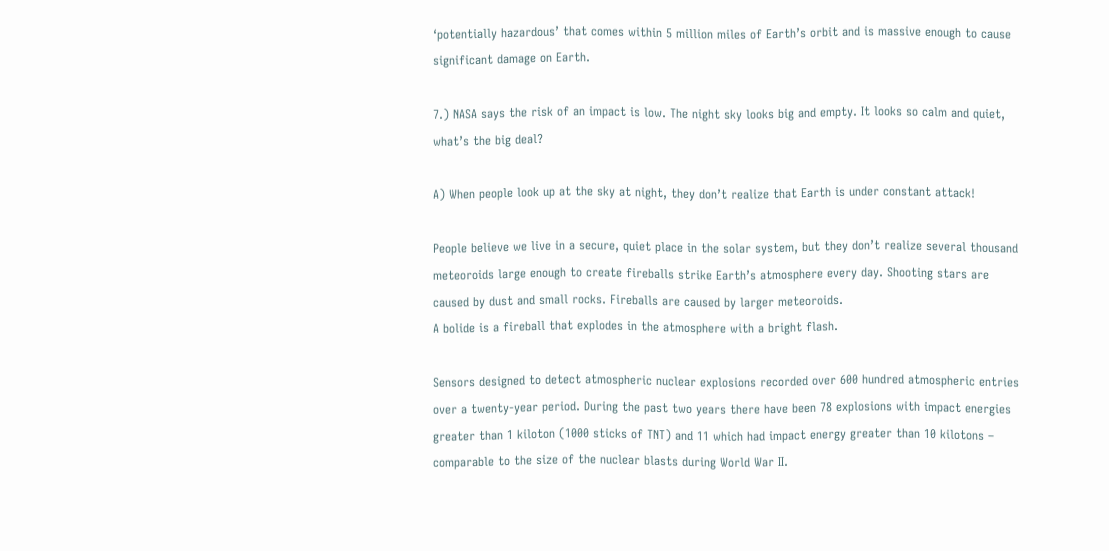‘potentially hazardous’ that comes within 5 million miles of Earth’s orbit and is massive enough to cause significant damage on Earth.

7.) NASA says the risk of an impact is low. The night sky looks big and empty. It looks so calm and quiet, what’s the big deal?

A) When people look up at the sky at night, they don’t realize that Earth is under constant attack!

People believe we live in a secure, quiet place in the solar system, but they don’t realize several thousand meteoroids large enough to create fireballs strike Earth’s atmosphere every day. Shooting stars are caused by dust and small rocks. Fireballs are caused by larger meteoroids.
A bolide is a fireball that explodes in the atmosphere with a bright flash.

Sensors designed to detect atmospheric nuclear explosions recorded over 600 hundred atmospheric entries over a twenty-year period. During the past two years there have been 78 explosions with impact energies greater than 1 kiloton (1000 sticks of TNT) and 11 which had impact energy greater than 10 kilotons – comparable to the size of the nuclear blasts during World War II.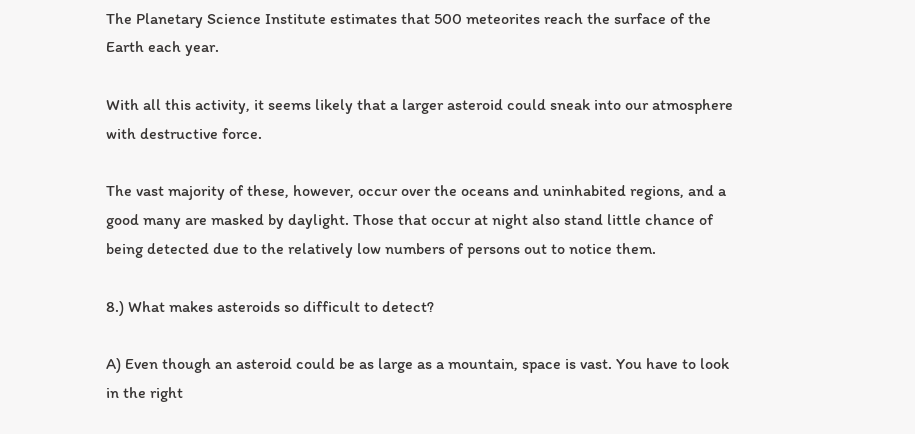The Planetary Science Institute estimates that 500 meteorites reach the surface of the Earth each year.

With all this activity, it seems likely that a larger asteroid could sneak into our atmosphere with destructive force.

The vast majority of these, however, occur over the oceans and uninhabited regions, and a good many are masked by daylight. Those that occur at night also stand little chance of being detected due to the relatively low numbers of persons out to notice them.

8.) What makes asteroids so difficult to detect?

A) Even though an asteroid could be as large as a mountain, space is vast. You have to look in the right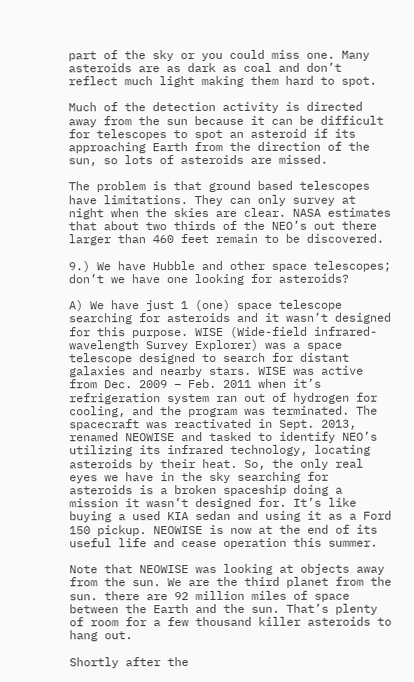part of the sky or you could miss one. Many asteroids are as dark as coal and don’t reflect much light making them hard to spot.

Much of the detection activity is directed away from the sun because it can be difficult for telescopes to spot an asteroid if its approaching Earth from the direction of the sun, so lots of asteroids are missed.

The problem is that ground based telescopes have limitations. They can only survey at night when the skies are clear. NASA estimates that about two thirds of the NEO’s out there larger than 460 feet remain to be discovered.

9.) We have Hubble and other space telescopes; don’t we have one looking for asteroids?

A) We have just 1 (one) space telescope searching for asteroids and it wasn’t designed for this purpose. WISE (Wide-field infrared-wavelength Survey Explorer) was a space telescope designed to search for distant galaxies and nearby stars. WISE was active from Dec. 2009 – Feb. 2011 when it’s refrigeration system ran out of hydrogen for cooling, and the program was terminated. The spacecraft was reactivated in Sept. 2013, renamed NEOWISE and tasked to identify NEO’s utilizing its infrared technology, locating asteroids by their heat. So, the only real eyes we have in the sky searching for asteroids is a broken spaceship doing a mission it wasn’t designed for. It’s like buying a used KIA sedan and using it as a Ford 150 pickup. NEOWISE is now at the end of its useful life and cease operation this summer.

Note that NEOWISE was looking at objects away from the sun. We are the third planet from the sun. there are 92 million miles of space between the Earth and the sun. That’s plenty of room for a few thousand killer asteroids to hang out.

Shortly after the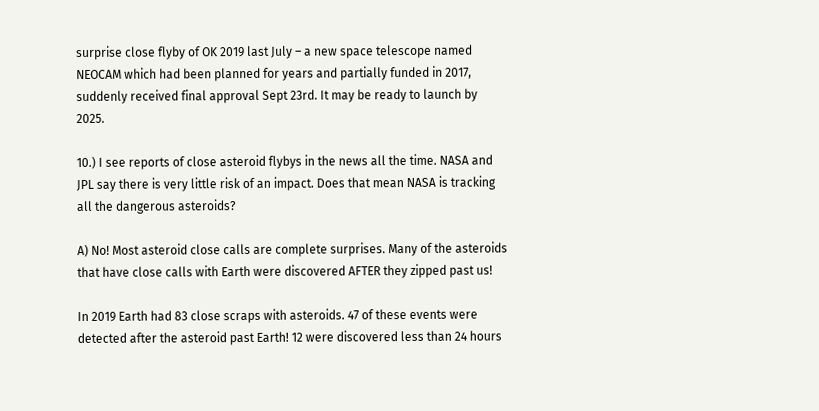surprise close flyby of OK 2019 last July – a new space telescope named NEOCAM which had been planned for years and partially funded in 2017, suddenly received final approval Sept 23rd. It may be ready to launch by 2025.

10.) I see reports of close asteroid flybys in the news all the time. NASA and JPL say there is very little risk of an impact. Does that mean NASA is tracking all the dangerous asteroids?

A) No! Most asteroid close calls are complete surprises. Many of the asteroids that have close calls with Earth were discovered AFTER they zipped past us!

In 2019 Earth had 83 close scraps with asteroids. 47 of these events were detected after the asteroid past Earth! 12 were discovered less than 24 hours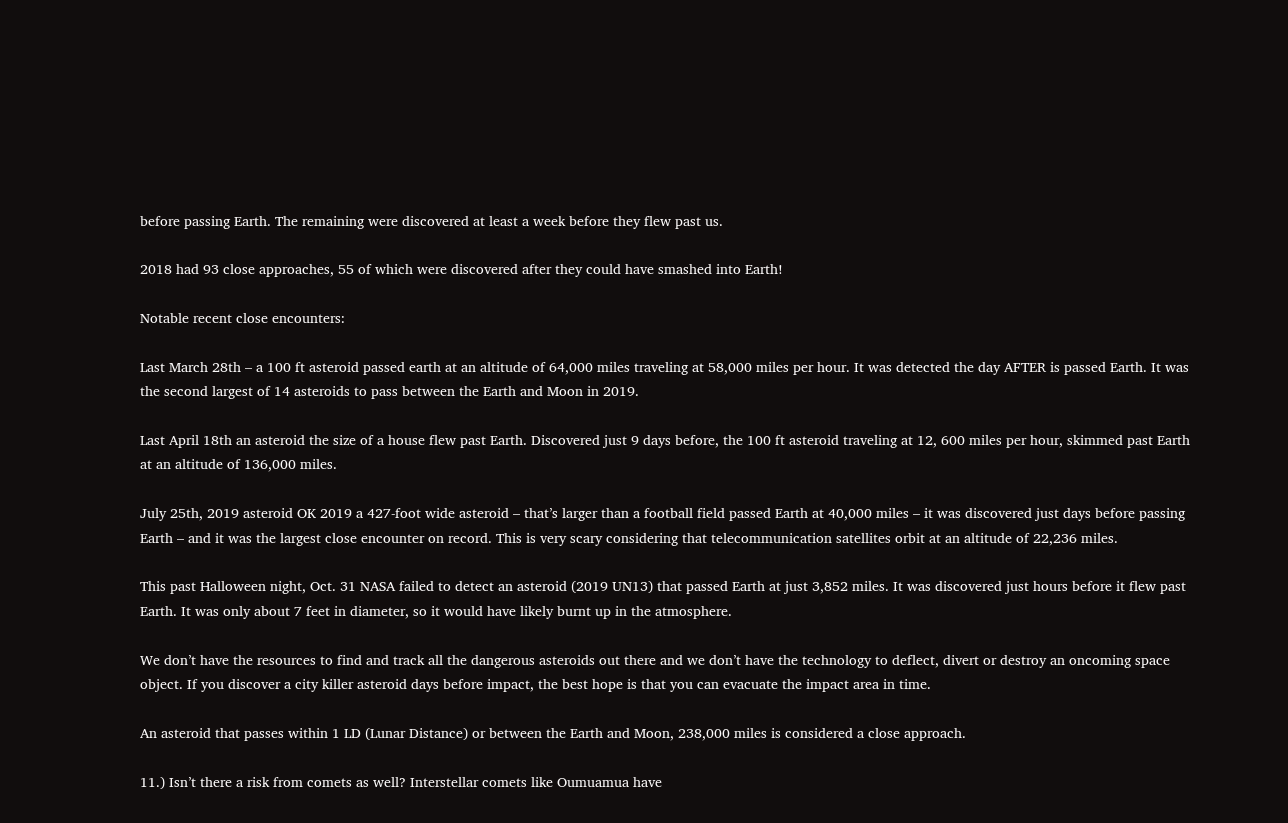before passing Earth. The remaining were discovered at least a week before they flew past us.

2018 had 93 close approaches, 55 of which were discovered after they could have smashed into Earth!

Notable recent close encounters:

Last March 28th – a 100 ft asteroid passed earth at an altitude of 64,000 miles traveling at 58,000 miles per hour. It was detected the day AFTER is passed Earth. It was the second largest of 14 asteroids to pass between the Earth and Moon in 2019.

Last April 18th an asteroid the size of a house flew past Earth. Discovered just 9 days before, the 100 ft asteroid traveling at 12, 600 miles per hour, skimmed past Earth at an altitude of 136,000 miles.

July 25th, 2019 asteroid OK 2019 a 427-foot wide asteroid – that’s larger than a football field passed Earth at 40,000 miles – it was discovered just days before passing Earth – and it was the largest close encounter on record. This is very scary considering that telecommunication satellites orbit at an altitude of 22,236 miles.

This past Halloween night, Oct. 31 NASA failed to detect an asteroid (2019 UN13) that passed Earth at just 3,852 miles. It was discovered just hours before it flew past Earth. It was only about 7 feet in diameter, so it would have likely burnt up in the atmosphere.

We don’t have the resources to find and track all the dangerous asteroids out there and we don’t have the technology to deflect, divert or destroy an oncoming space object. If you discover a city killer asteroid days before impact, the best hope is that you can evacuate the impact area in time.

An asteroid that passes within 1 LD (Lunar Distance) or between the Earth and Moon, 238,000 miles is considered a close approach.

11.) Isn’t there a risk from comets as well? Interstellar comets like Oumuamua have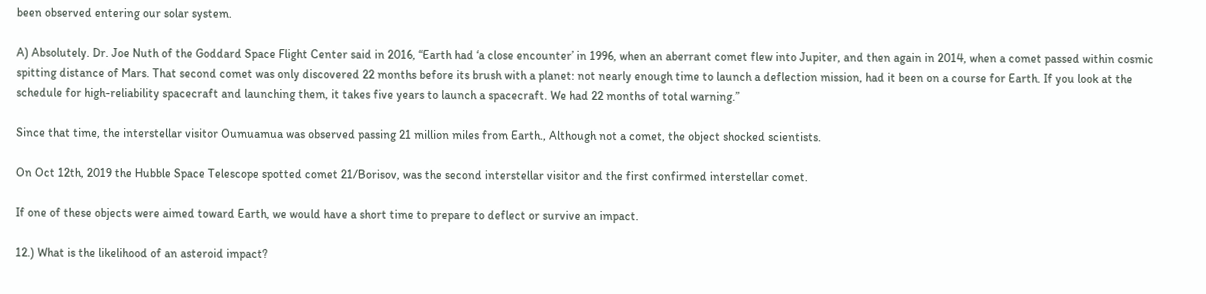been observed entering our solar system.

A) Absolutely. Dr. Joe Nuth of the Goddard Space Flight Center said in 2016, “Earth had ‘a close encounter’ in 1996, when an aberrant comet flew into Jupiter, and then again in 2014, when a comet passed within cosmic spitting distance of Mars. That second comet was only discovered 22 months before its brush with a planet: not nearly enough time to launch a deflection mission, had it been on a course for Earth. If you look at the schedule for high-reliability spacecraft and launching them, it takes five years to launch a spacecraft. We had 22 months of total warning.”

Since that time, the interstellar visitor Oumuamua was observed passing 21 million miles from Earth., Although not a comet, the object shocked scientists.

On Oct 12th, 2019 the Hubble Space Telescope spotted comet 21/Borisov, was the second interstellar visitor and the first confirmed interstellar comet.

If one of these objects were aimed toward Earth, we would have a short time to prepare to deflect or survive an impact.

12.) What is the likelihood of an asteroid impact?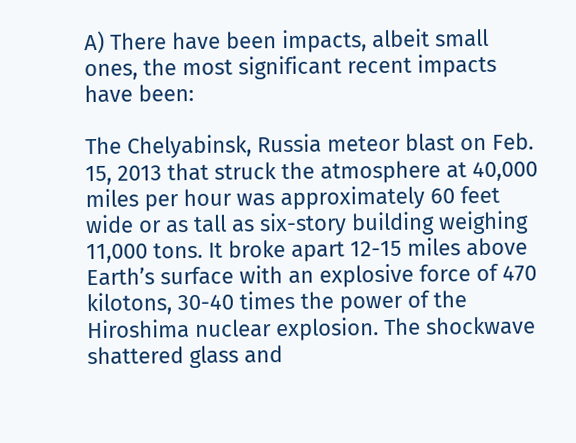A) There have been impacts, albeit small ones, the most significant recent impacts have been:

The Chelyabinsk, Russia meteor blast on Feb. 15, 2013 that struck the atmosphere at 40,000 miles per hour was approximately 60 feet wide or as tall as six-story building weighing 11,000 tons. It broke apart 12-15 miles above Earth’s surface with an explosive force of 470 kilotons, 30-40 times the power of the Hiroshima nuclear explosion. The shockwave shattered glass and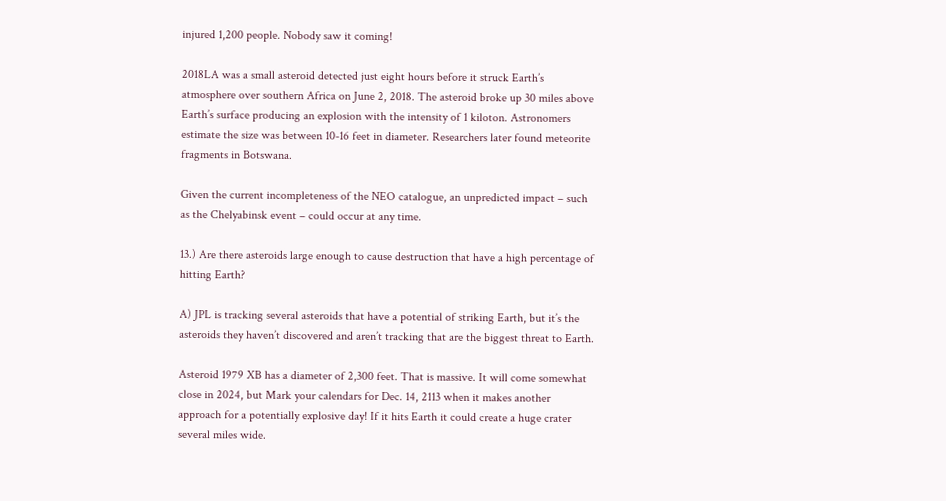injured 1,200 people. Nobody saw it coming!

2018LA was a small asteroid detected just eight hours before it struck Earth’s atmosphere over southern Africa on June 2, 2018. The asteroid broke up 30 miles above Earth’s surface producing an explosion with the intensity of 1 kiloton. Astronomers estimate the size was between 10-16 feet in diameter. Researchers later found meteorite fragments in Botswana.

Given the current incompleteness of the NEO catalogue, an unpredicted impact – such as the Chelyabinsk event – could occur at any time.

13.) Are there asteroids large enough to cause destruction that have a high percentage of hitting Earth?

A) JPL is tracking several asteroids that have a potential of striking Earth, but it’s the asteroids they haven’t discovered and aren’t tracking that are the biggest threat to Earth.

Asteroid 1979 XB has a diameter of 2,300 feet. That is massive. It will come somewhat close in 2024, but Mark your calendars for Dec. 14, 2113 when it makes another approach for a potentially explosive day! If it hits Earth it could create a huge crater several miles wide.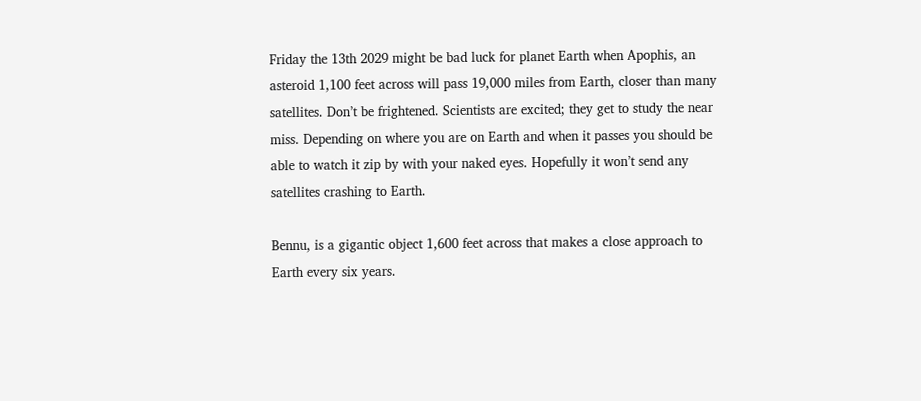Friday the 13th 2029 might be bad luck for planet Earth when Apophis, an asteroid 1,100 feet across will pass 19,000 miles from Earth, closer than many satellites. Don’t be frightened. Scientists are excited; they get to study the near miss. Depending on where you are on Earth and when it passes you should be able to watch it zip by with your naked eyes. Hopefully it won’t send any satellites crashing to Earth.

Bennu, is a gigantic object 1,600 feet across that makes a close approach to Earth every six years.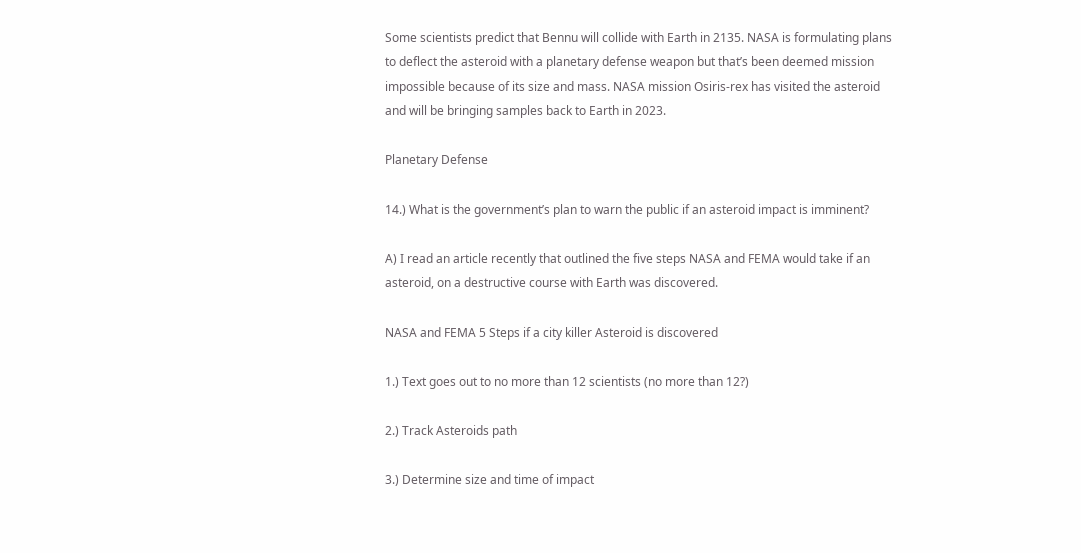Some scientists predict that Bennu will collide with Earth in 2135. NASA is formulating plans to deflect the asteroid with a planetary defense weapon but that’s been deemed mission impossible because of its size and mass. NASA mission Osiris-rex has visited the asteroid and will be bringing samples back to Earth in 2023.

Planetary Defense

14.) What is the government’s plan to warn the public if an asteroid impact is imminent?

A) I read an article recently that outlined the five steps NASA and FEMA would take if an asteroid, on a destructive course with Earth was discovered.

NASA and FEMA 5 Steps if a city killer Asteroid is discovered

1.) Text goes out to no more than 12 scientists (no more than 12?)

2.) Track Asteroids path

3.) Determine size and time of impact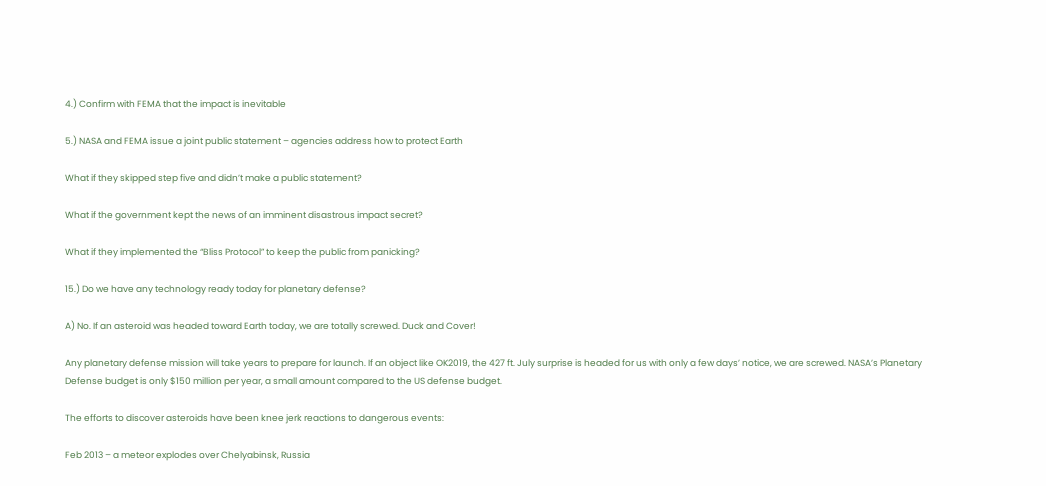4.) Confirm with FEMA that the impact is inevitable

5.) NASA and FEMA issue a joint public statement – agencies address how to protect Earth

What if they skipped step five and didn’t make a public statement?

What if the government kept the news of an imminent disastrous impact secret?

What if they implemented the “Bliss Protocol” to keep the public from panicking?

15.) Do we have any technology ready today for planetary defense?

A) No. If an asteroid was headed toward Earth today, we are totally screwed. Duck and Cover!

Any planetary defense mission will take years to prepare for launch. If an object like OK2019, the 427 ft. July surprise is headed for us with only a few days’ notice, we are screwed. NASA’s Planetary Defense budget is only $150 million per year, a small amount compared to the US defense budget.

The efforts to discover asteroids have been knee jerk reactions to dangerous events:

Feb 2013 – a meteor explodes over Chelyabinsk, Russia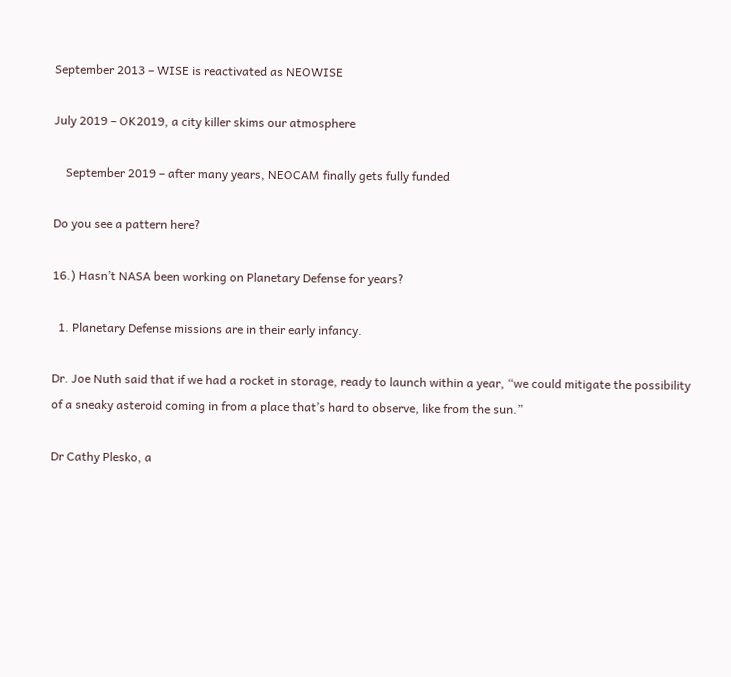September 2013 – WISE is reactivated as NEOWISE

July 2019 – OK2019, a city killer skims our atmosphere

    September 2019 – after many years, NEOCAM finally gets fully funded

Do you see a pattern here?

16.) Hasn’t NASA been working on Planetary Defense for years?

  1. Planetary Defense missions are in their early infancy.

Dr. Joe Nuth said that if we had a rocket in storage, ready to launch within a year, “we could mitigate the possibility of a sneaky asteroid coming in from a place that’s hard to observe, like from the sun.”

Dr Cathy Plesko, a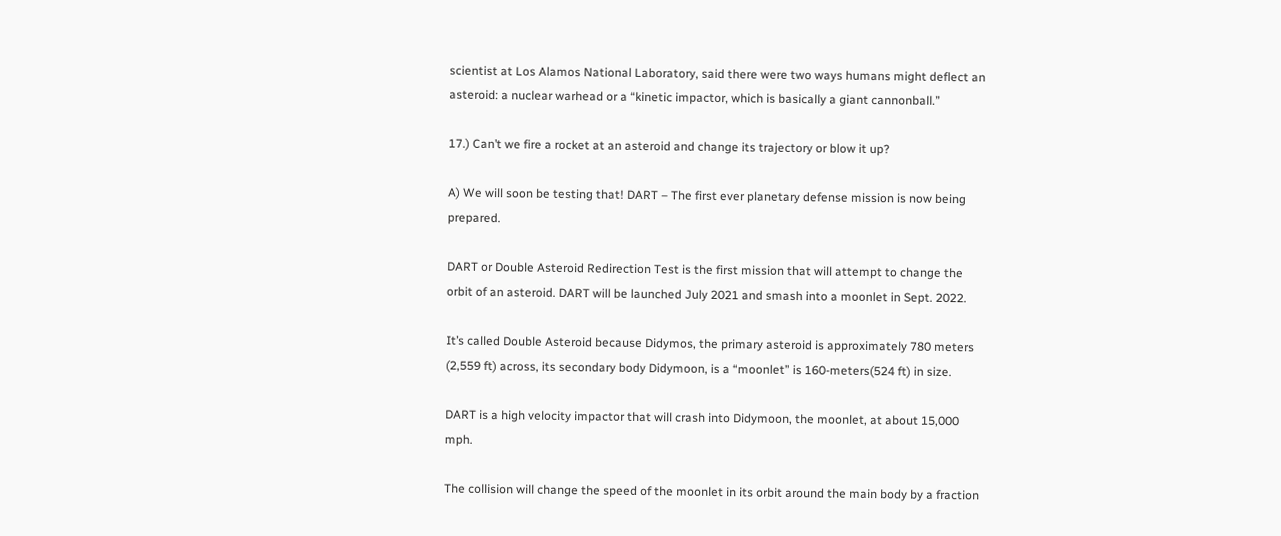scientist at Los Alamos National Laboratory, said there were two ways humans might deflect an asteroid: a nuclear warhead or a “kinetic impactor, which is basically a giant cannonball.”

17.) Can’t we fire a rocket at an asteroid and change its trajectory or blow it up?

A) We will soon be testing that! DART – The first ever planetary defense mission is now being prepared.

DART or Double Asteroid Redirection Test is the first mission that will attempt to change the orbit of an asteroid. DART will be launched July 2021 and smash into a moonlet in Sept. 2022.

It’s called Double Asteroid because Didymos, the primary asteroid is approximately 780 meters (2,559 ft) across, its secondary body Didymoon, is a “moonlet” is 160-meters(524 ft) in size.

DART is a high velocity impactor that will crash into Didymoon, the moonlet, at about 15,000 mph.

The collision will change the speed of the moonlet in its orbit around the main body by a fraction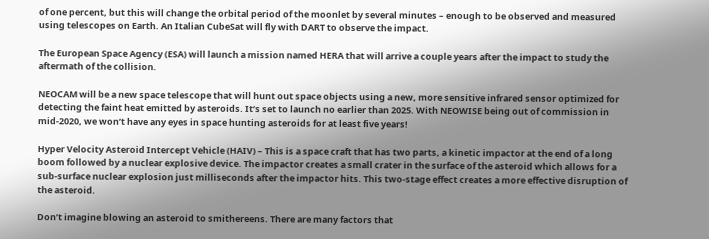of one percent, but this will change the orbital period of the moonlet by several minutes – enough to be observed and measured using telescopes on Earth. An Italian CubeSat will fly with DART to observe the impact.

The European Space Agency (ESA) will launch a mission named HERA that will arrive a couple years after the impact to study the aftermath of the collision.

NEOCAM will be a new space telescope that will hunt out space objects using a new, more sensitive infrared sensor optimized for detecting the faint heat emitted by asteroids. It’s set to launch no earlier than 2025. With NEOWISE being out of commission in mid-2020, we won’t have any eyes in space hunting asteroids for at least five years!

Hyper Velocity Asteroid Intercept Vehicle (HAIV) – This is a space craft that has two parts, a kinetic impactor at the end of a long boom followed by a nuclear explosive device. The impactor creates a small crater in the surface of the asteroid which allows for a sub-surface nuclear explosion just milliseconds after the impactor hits. This two-stage effect creates a more effective disruption of the asteroid.

Don’t imagine blowing an asteroid to smithereens. There are many factors that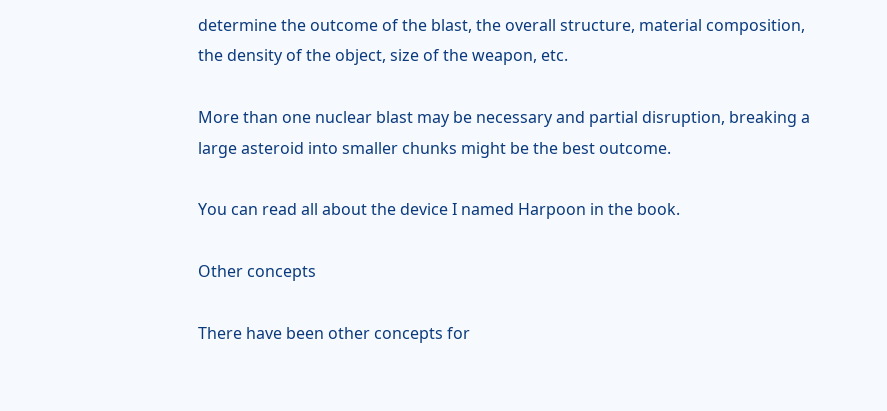determine the outcome of the blast, the overall structure, material composition, the density of the object, size of the weapon, etc.

More than one nuclear blast may be necessary and partial disruption, breaking a large asteroid into smaller chunks might be the best outcome.

You can read all about the device I named Harpoon in the book.

Other concepts

There have been other concepts for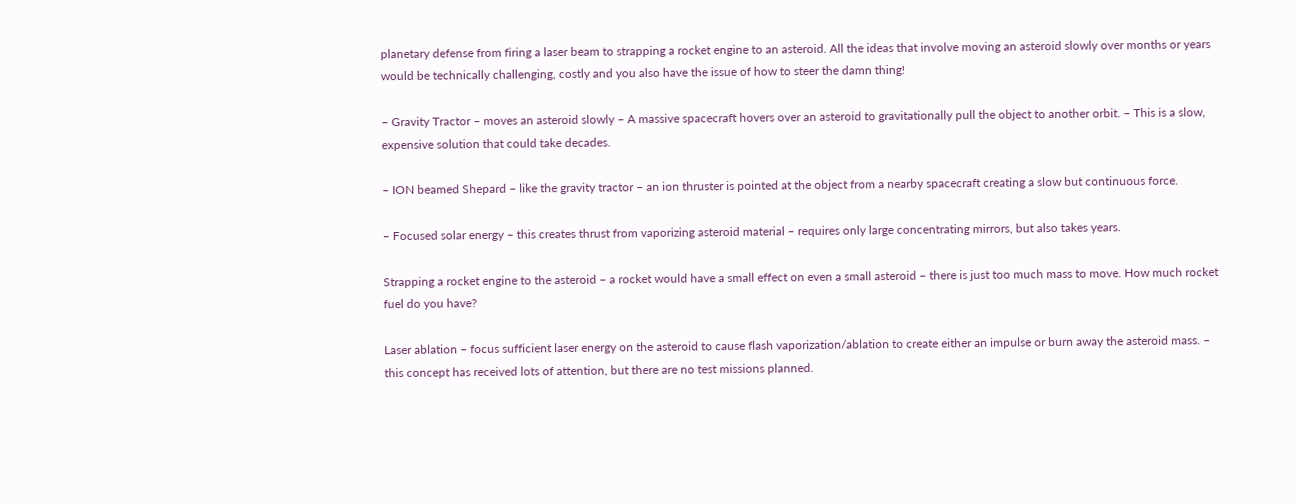planetary defense from firing a laser beam to strapping a rocket engine to an asteroid. All the ideas that involve moving an asteroid slowly over months or years would be technically challenging, costly and you also have the issue of how to steer the damn thing!

– Gravity Tractor – moves an asteroid slowly – A massive spacecraft hovers over an asteroid to gravitationally pull the object to another orbit. – This is a slow, expensive solution that could take decades.

– ION beamed Shepard – like the gravity tractor – an ion thruster is pointed at the object from a nearby spacecraft creating a slow but continuous force.

– Focused solar energy – this creates thrust from vaporizing asteroid material – requires only large concentrating mirrors, but also takes years.

Strapping a rocket engine to the asteroid – a rocket would have a small effect on even a small asteroid – there is just too much mass to move. How much rocket fuel do you have?

Laser ablation – focus sufficient laser energy on the asteroid to cause flash vaporization/ablation to create either an impulse or burn away the asteroid mass. – this concept has received lots of attention, but there are no test missions planned.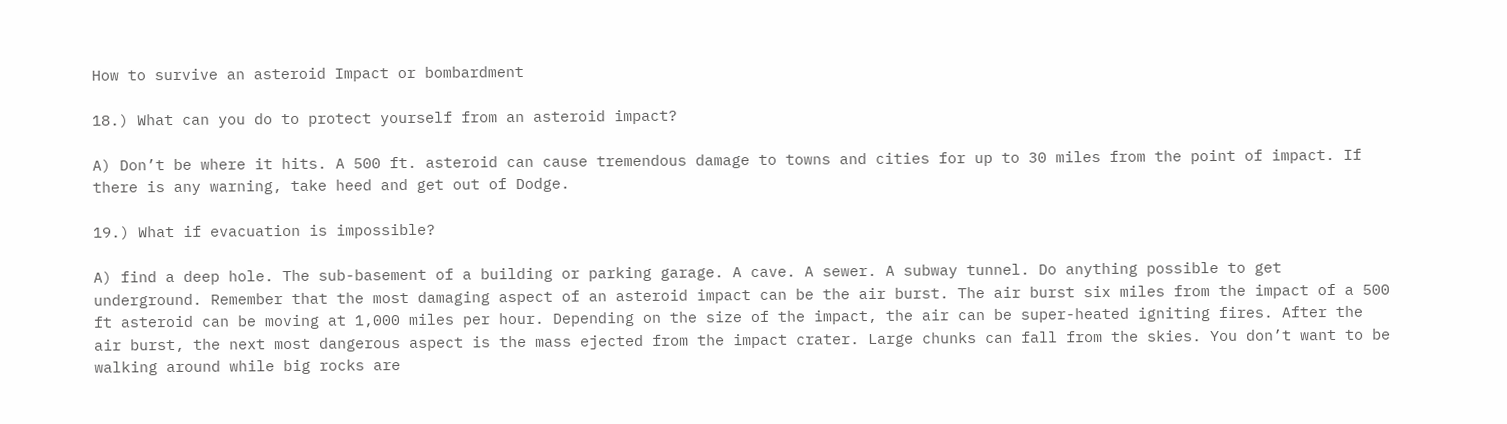How to survive an asteroid Impact or bombardment

18.) What can you do to protect yourself from an asteroid impact?

A) Don’t be where it hits. A 500 ft. asteroid can cause tremendous damage to towns and cities for up to 30 miles from the point of impact. If there is any warning, take heed and get out of Dodge.

19.) What if evacuation is impossible?

A) find a deep hole. The sub-basement of a building or parking garage. A cave. A sewer. A subway tunnel. Do anything possible to get underground. Remember that the most damaging aspect of an asteroid impact can be the air burst. The air burst six miles from the impact of a 500 ft asteroid can be moving at 1,000 miles per hour. Depending on the size of the impact, the air can be super-heated igniting fires. After the air burst, the next most dangerous aspect is the mass ejected from the impact crater. Large chunks can fall from the skies. You don’t want to be walking around while big rocks are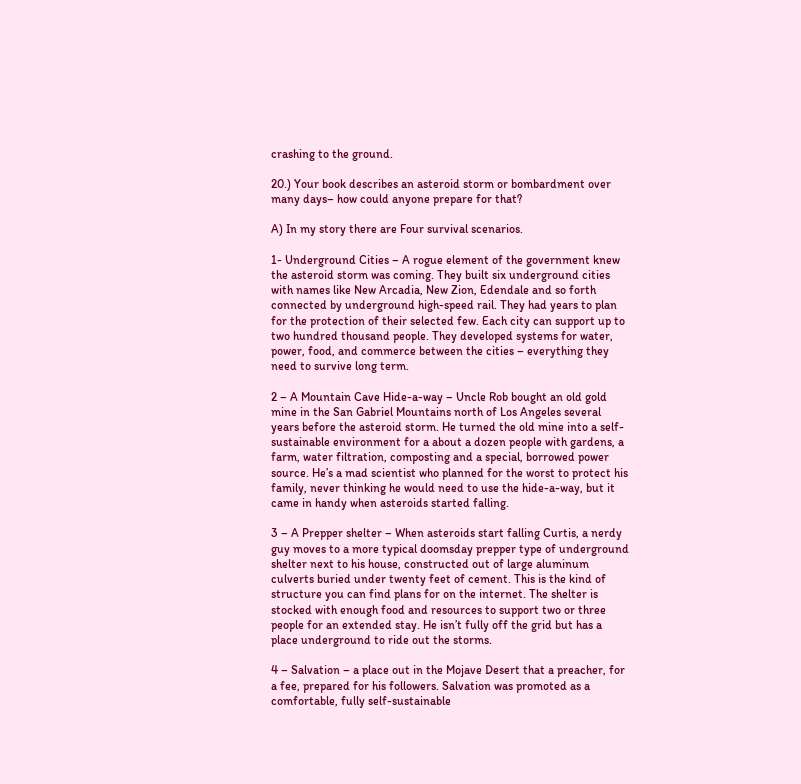crashing to the ground.

20.) Your book describes an asteroid storm or bombardment over many days– how could anyone prepare for that?

A) In my story there are Four survival scenarios.

1- Underground Cities – A rogue element of the government knew the asteroid storm was coming. They built six underground cities with names like New Arcadia, New Zion, Edendale and so forth connected by underground high-speed rail. They had years to plan for the protection of their selected few. Each city can support up to two hundred thousand people. They developed systems for water, power, food, and commerce between the cities – everything they need to survive long term.

2 – A Mountain Cave Hide-a-way – Uncle Rob bought an old gold mine in the San Gabriel Mountains north of Los Angeles several years before the asteroid storm. He turned the old mine into a self-sustainable environment for a about a dozen people with gardens, a farm, water filtration, composting and a special, borrowed power source. He’s a mad scientist who planned for the worst to protect his family, never thinking he would need to use the hide-a-way, but it came in handy when asteroids started falling.

3 – A Prepper shelter – When asteroids start falling Curtis, a nerdy guy moves to a more typical doomsday prepper type of underground shelter next to his house, constructed out of large aluminum culverts buried under twenty feet of cement. This is the kind of structure you can find plans for on the internet. The shelter is stocked with enough food and resources to support two or three people for an extended stay. He isn’t fully off the grid but has a place underground to ride out the storms.

4 – Salvation – a place out in the Mojave Desert that a preacher, for a fee, prepared for his followers. Salvation was promoted as a comfortable, fully self-sustainable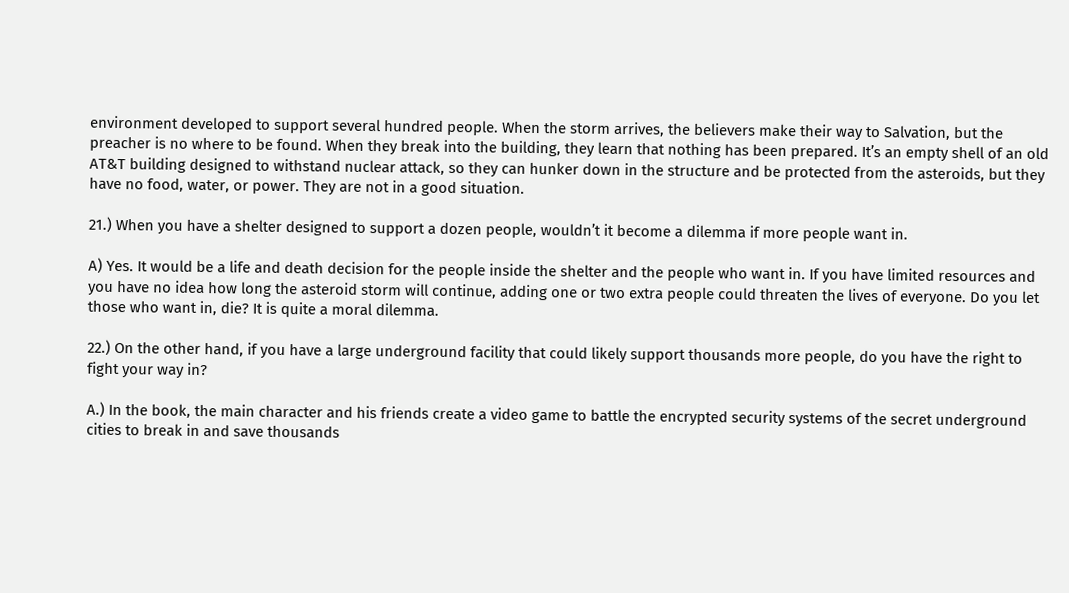environment developed to support several hundred people. When the storm arrives, the believers make their way to Salvation, but the preacher is no where to be found. When they break into the building, they learn that nothing has been prepared. It’s an empty shell of an old AT&T building designed to withstand nuclear attack, so they can hunker down in the structure and be protected from the asteroids, but they have no food, water, or power. They are not in a good situation.

21.) When you have a shelter designed to support a dozen people, wouldn’t it become a dilemma if more people want in.

A) Yes. It would be a life and death decision for the people inside the shelter and the people who want in. If you have limited resources and you have no idea how long the asteroid storm will continue, adding one or two extra people could threaten the lives of everyone. Do you let those who want in, die? It is quite a moral dilemma.

22.) On the other hand, if you have a large underground facility that could likely support thousands more people, do you have the right to fight your way in?

A.) In the book, the main character and his friends create a video game to battle the encrypted security systems of the secret underground cities to break in and save thousands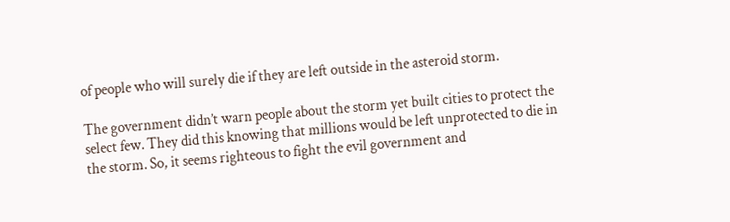of people who will surely die if they are left outside in the asteroid storm.

The government didn’t warn people about the storm yet built cities to protect the select few. They did this knowing that millions would be left unprotected to die in the storm. So, it seems righteous to fight the evil government and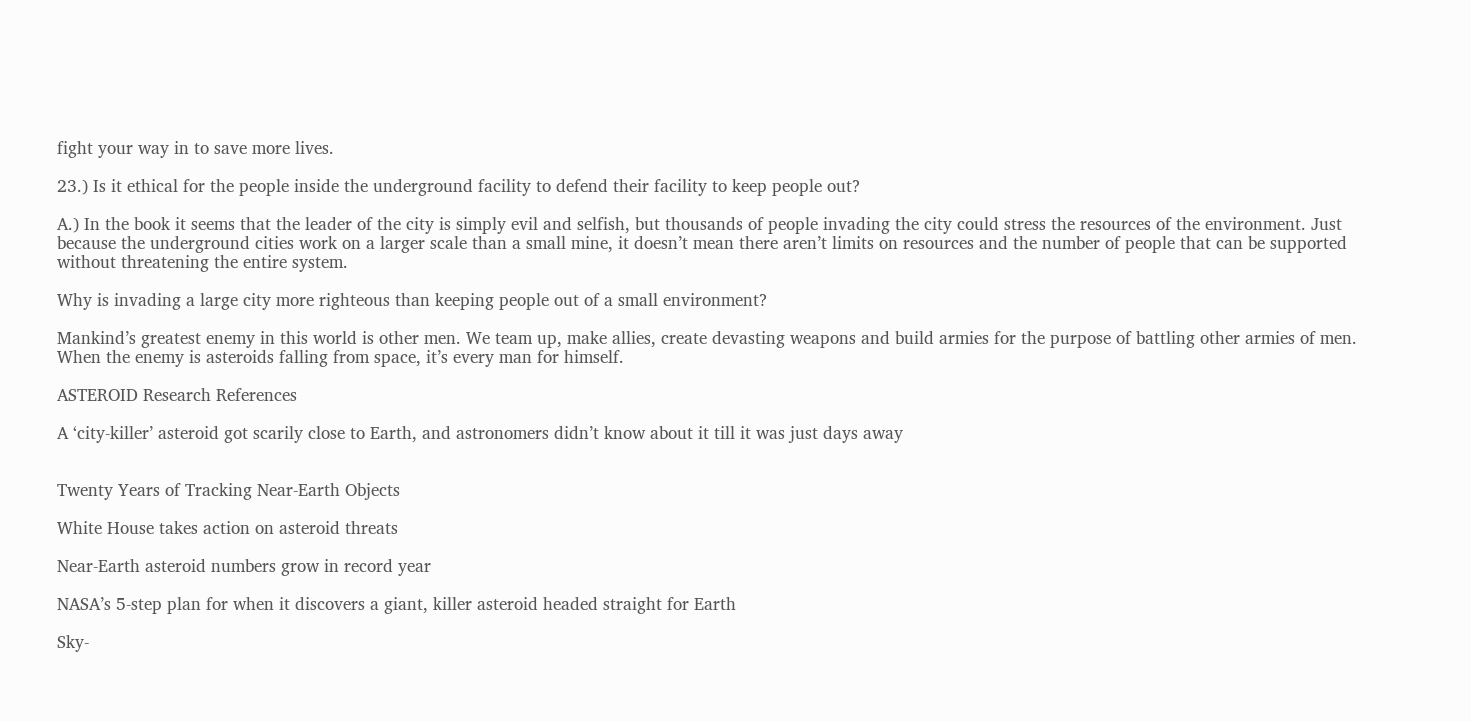fight your way in to save more lives.

23.) Is it ethical for the people inside the underground facility to defend their facility to keep people out?

A.) In the book it seems that the leader of the city is simply evil and selfish, but thousands of people invading the city could stress the resources of the environment. Just because the underground cities work on a larger scale than a small mine, it doesn’t mean there aren’t limits on resources and the number of people that can be supported without threatening the entire system.

Why is invading a large city more righteous than keeping people out of a small environment?

Mankind’s greatest enemy in this world is other men. We team up, make allies, create devasting weapons and build armies for the purpose of battling other armies of men. When the enemy is asteroids falling from space, it’s every man for himself.

ASTEROID Research References

A ‘city-killer’ asteroid got scarily close to Earth, and astronomers didn’t know about it till it was just days away


Twenty Years of Tracking Near-Earth Objects

White House takes action on asteroid threats

Near-Earth asteroid numbers grow in record year

NASA’s 5-step plan for when it discovers a giant, killer asteroid headed straight for Earth

Sky-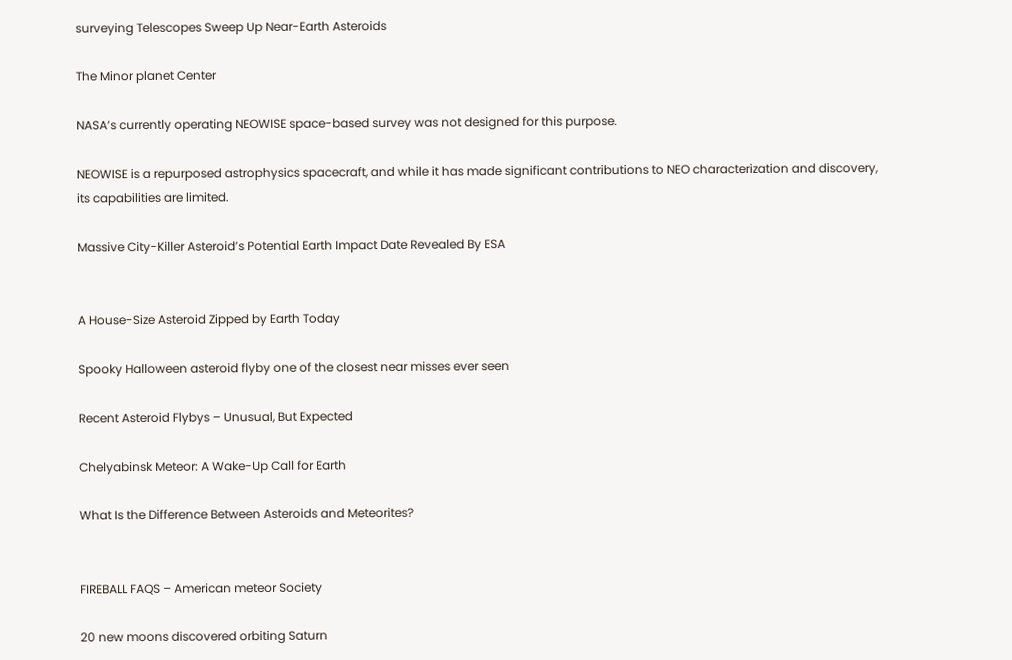surveying Telescopes Sweep Up Near-Earth Asteroids

The Minor planet Center

NASA’s currently operating NEOWISE space-based survey was not designed for this purpose.

NEOWISE is a repurposed astrophysics spacecraft, and while it has made significant contributions to NEO characterization and discovery, its capabilities are limited.

Massive City-Killer Asteroid’s Potential Earth Impact Date Revealed By ESA


A House-Size Asteroid Zipped by Earth Today

Spooky Halloween asteroid flyby one of the closest near misses ever seen

Recent Asteroid Flybys – Unusual, But Expected

Chelyabinsk Meteor: A Wake-Up Call for Earth

What Is the Difference Between Asteroids and Meteorites?


FIREBALL FAQS – American meteor Society

20 new moons discovered orbiting Saturn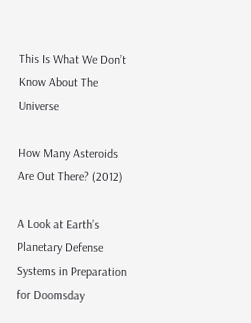This Is What We Don’t Know About The Universe

How Many Asteroids Are Out There? (2012)

A Look at Earth’s Planetary Defense Systems in Preparation for Doomsday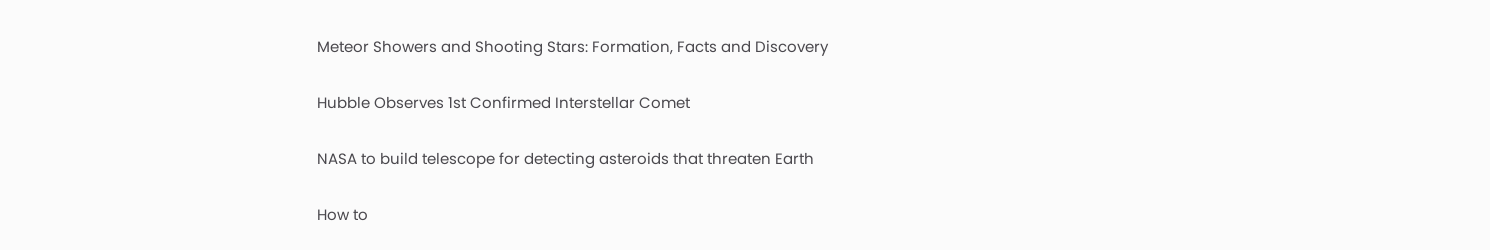Meteor Showers and Shooting Stars: Formation, Facts and Discovery

Hubble Observes 1st Confirmed Interstellar Comet

NASA to build telescope for detecting asteroids that threaten Earth

How to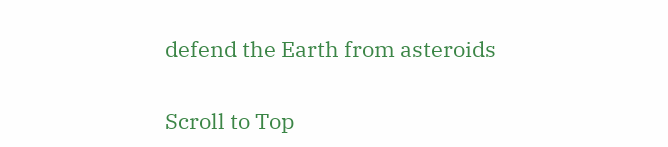defend the Earth from asteroids


Scroll to Top